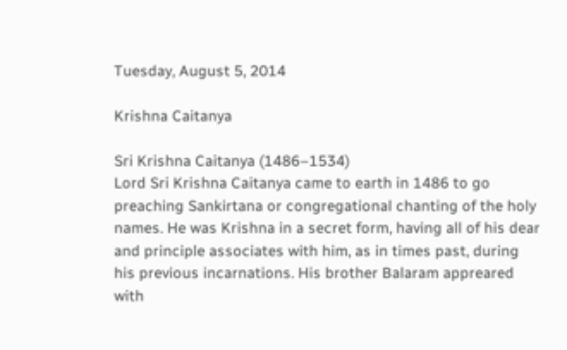Tuesday, August 5, 2014

Krishna Caitanya

Sri Krishna Caitanya (1486–1534)
Lord Sri Krishna Caitanya came to earth in 1486 to go preaching Sankirtana or congregational chanting of the holy names. He was Krishna in a secret form, having all of his dear and principle associates with him, as in times past, during his previous incarnations. His brother Balaram appreared with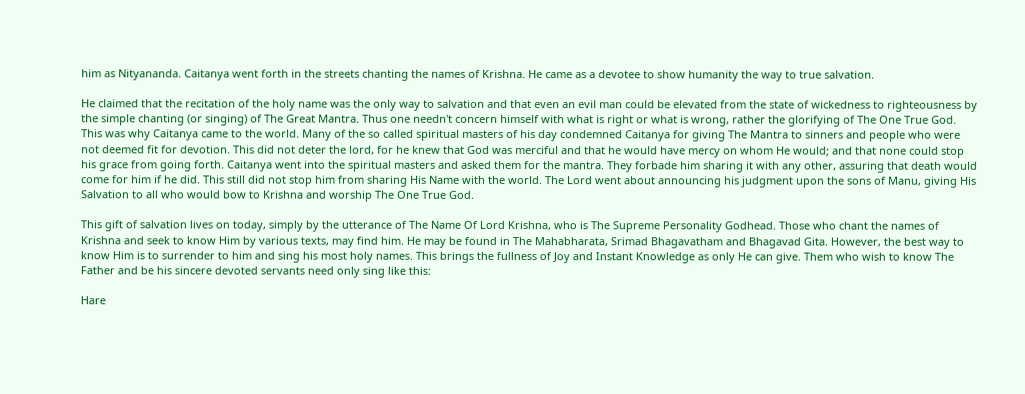him as Nityananda. Caitanya went forth in the streets chanting the names of Krishna. He came as a devotee to show humanity the way to true salvation.

He claimed that the recitation of the holy name was the only way to salvation and that even an evil man could be elevated from the state of wickedness to righteousness by the simple chanting (or singing) of The Great Mantra. Thus one needn't concern himself with what is right or what is wrong, rather the glorifying of The One True God. This was why Caitanya came to the world. Many of the so called spiritual masters of his day condemned Caitanya for giving The Mantra to sinners and people who were not deemed fit for devotion. This did not deter the lord, for he knew that God was merciful and that he would have mercy on whom He would; and that none could stop his grace from going forth. Caitanya went into the spiritual masters and asked them for the mantra. They forbade him sharing it with any other, assuring that death would come for him if he did. This still did not stop him from sharing His Name with the world. The Lord went about announcing his judgment upon the sons of Manu, giving His Salvation to all who would bow to Krishna and worship The One True God.

This gift of salvation lives on today, simply by the utterance of The Name Of Lord Krishna, who is The Supreme Personality Godhead. Those who chant the names of Krishna and seek to know Him by various texts, may find him. He may be found in The Mahabharata, Srimad Bhagavatham and Bhagavad Gita. However, the best way to know Him is to surrender to him and sing his most holy names. This brings the fullness of Joy and Instant Knowledge as only He can give. Them who wish to know The Father and be his sincere devoted servants need only sing like this:

Hare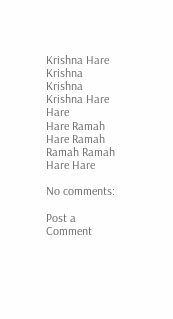Krishna Hare Krishna
Krishna Krishna Hare Hare
Hare Ramah Hare Ramah
Ramah Ramah Hare Hare

No comments:

Post a Comment